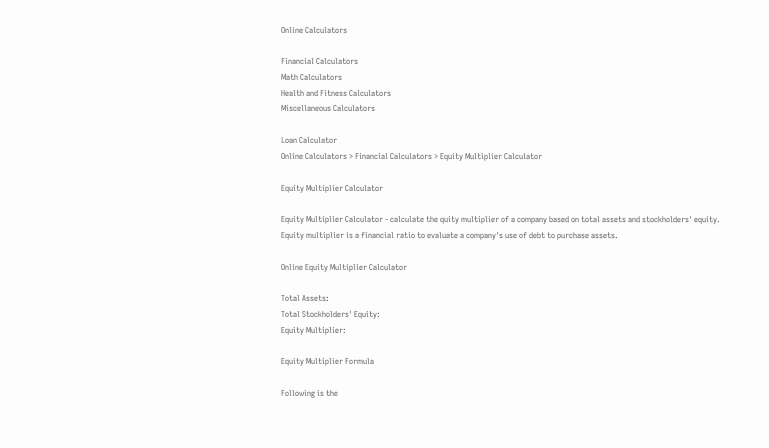Online Calculators

Financial Calculators
Math Calculators
Health and Fitness Calculators
Miscellaneous Calculators

Loan Calculator
Online Calculators > Financial Calculators > Equity Multiplier Calculator

Equity Multiplier Calculator

Equity Multiplier Calculator - calculate the quity multiplier of a company based on total assets and stockholders' equity. Equity multiplier is a financial ratio to evaluate a company's use of debt to purchase assets.

Online Equity Multiplier Calculator

Total Assets:
Total Stockholders' Equity:
Equity Multiplier:

Equity Multiplier Formula

Following is the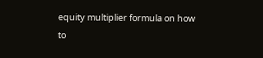equity multiplier formula on how to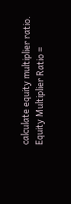calculate equity multiplier ratio.
Equity Multiplier Ratio =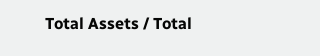Total Assets / Total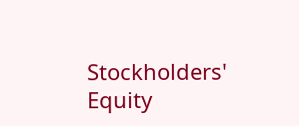Stockholders' Equity